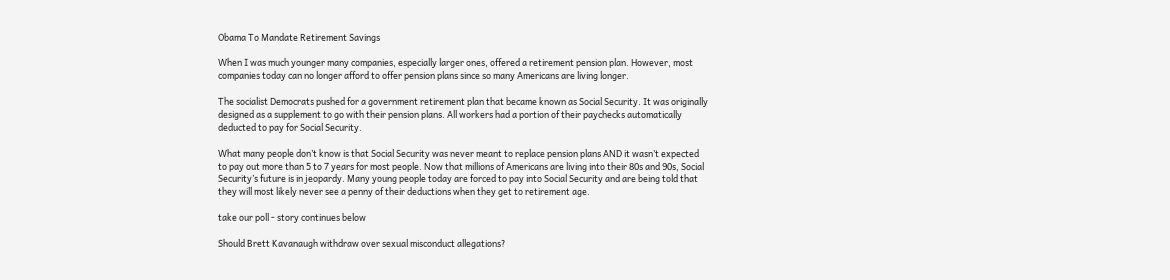Obama To Mandate Retirement Savings

When I was much younger many companies, especially larger ones, offered a retirement pension plan. However, most companies today can no longer afford to offer pension plans since so many Americans are living longer.

The socialist Democrats pushed for a government retirement plan that became known as Social Security. It was originally designed as a supplement to go with their pension plans. All workers had a portion of their paychecks automatically deducted to pay for Social Security.

What many people don’t know is that Social Security was never meant to replace pension plans AND it wasn’t expected to pay out more than 5 to 7 years for most people. Now that millions of Americans are living into their 80s and 90s, Social Security’s future is in jeopardy. Many young people today are forced to pay into Social Security and are being told that they will most likely never see a penny of their deductions when they get to retirement age.

take our poll - story continues below

Should Brett Kavanaugh withdraw over sexual misconduct allegations?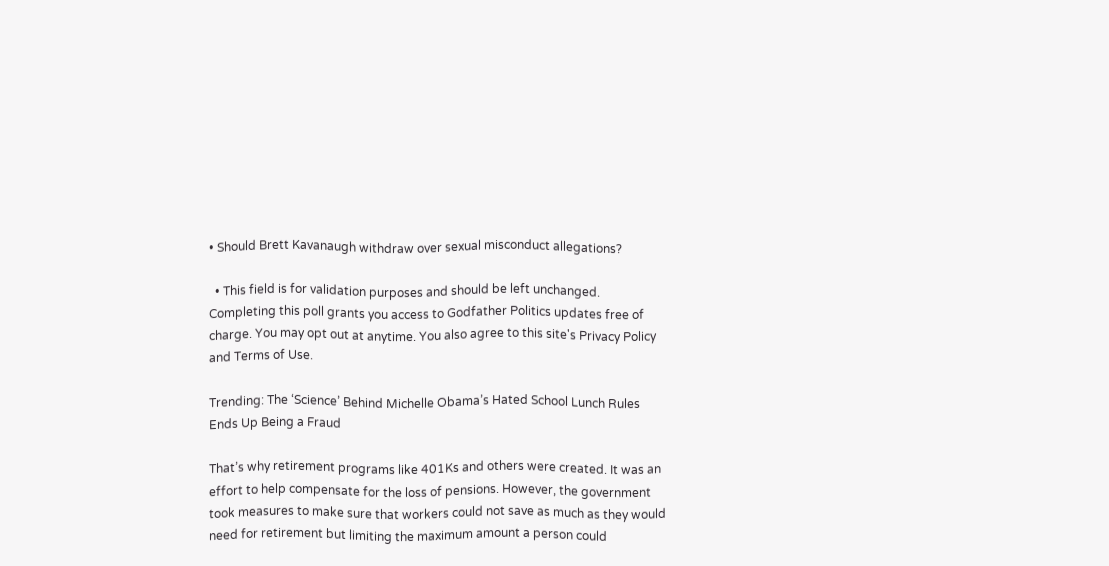• Should Brett Kavanaugh withdraw over sexual misconduct allegations?

  • This field is for validation purposes and should be left unchanged.
Completing this poll grants you access to Godfather Politics updates free of charge. You may opt out at anytime. You also agree to this site's Privacy Policy and Terms of Use.

Trending: The ‘Science’ Behind Michelle Obama’s Hated School Lunch Rules Ends Up Being a Fraud

That’s why retirement programs like 401Ks and others were created. It was an effort to help compensate for the loss of pensions. However, the government took measures to make sure that workers could not save as much as they would need for retirement but limiting the maximum amount a person could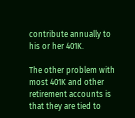contribute annually to his or her 401K.

The other problem with most 401K and other retirement accounts is that they are tied to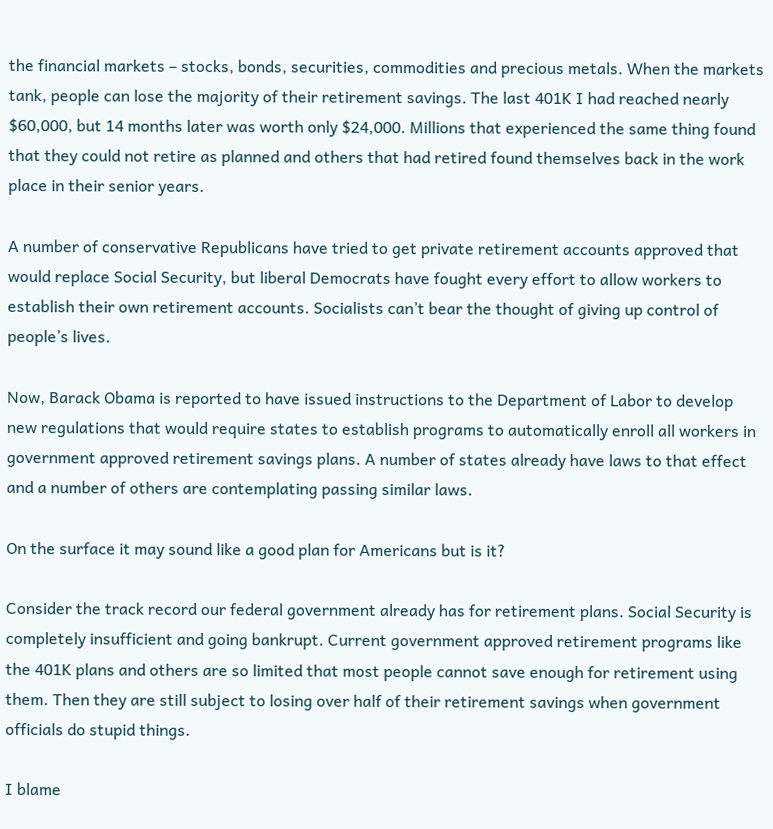the financial markets – stocks, bonds, securities, commodities and precious metals. When the markets tank, people can lose the majority of their retirement savings. The last 401K I had reached nearly $60,000, but 14 months later was worth only $24,000. Millions that experienced the same thing found that they could not retire as planned and others that had retired found themselves back in the work place in their senior years.

A number of conservative Republicans have tried to get private retirement accounts approved that would replace Social Security, but liberal Democrats have fought every effort to allow workers to establish their own retirement accounts. Socialists can’t bear the thought of giving up control of people’s lives.

Now, Barack Obama is reported to have issued instructions to the Department of Labor to develop new regulations that would require states to establish programs to automatically enroll all workers in government approved retirement savings plans. A number of states already have laws to that effect and a number of others are contemplating passing similar laws.

On the surface it may sound like a good plan for Americans but is it?

Consider the track record our federal government already has for retirement plans. Social Security is completely insufficient and going bankrupt. Current government approved retirement programs like the 401K plans and others are so limited that most people cannot save enough for retirement using them. Then they are still subject to losing over half of their retirement savings when government officials do stupid things.

I blame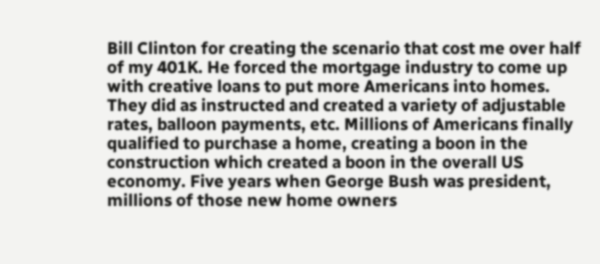Bill Clinton for creating the scenario that cost me over half of my 401K. He forced the mortgage industry to come up with creative loans to put more Americans into homes. They did as instructed and created a variety of adjustable rates, balloon payments, etc. Millions of Americans finally qualified to purchase a home, creating a boon in the construction which created a boon in the overall US economy. Five years when George Bush was president, millions of those new home owners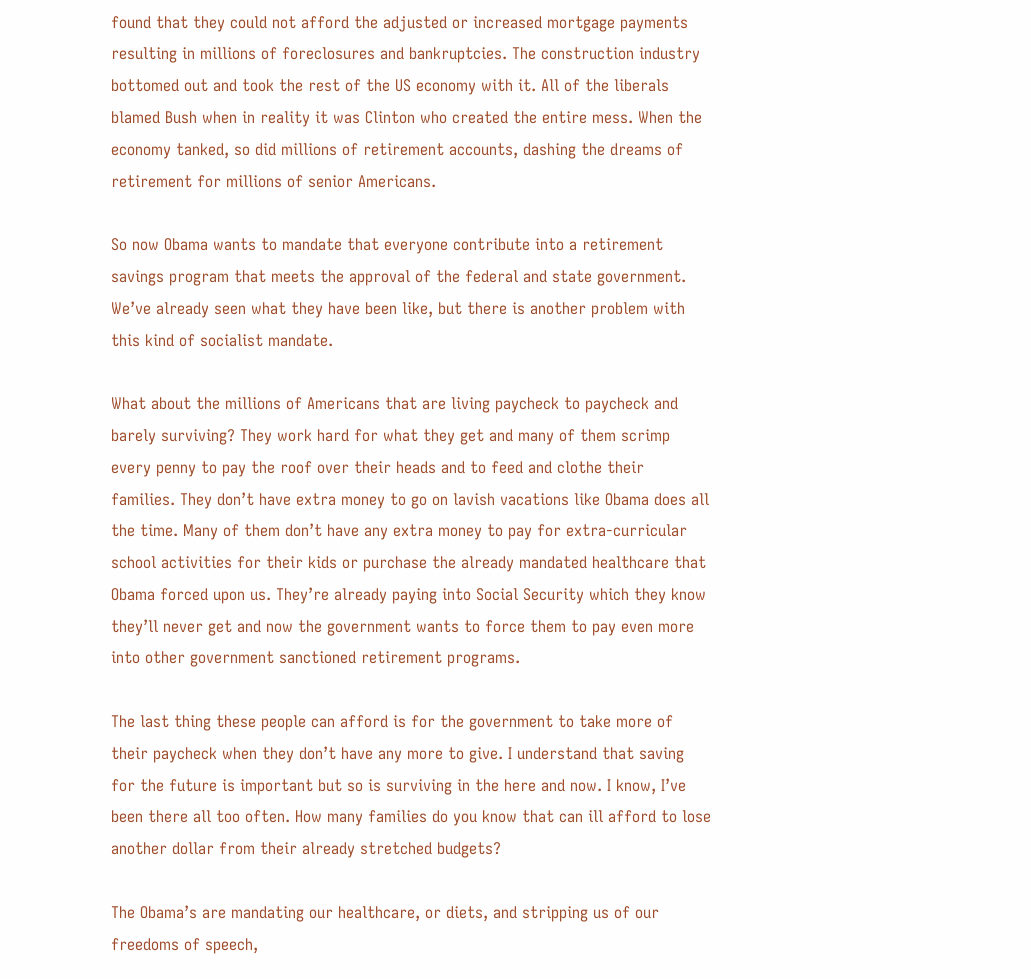found that they could not afford the adjusted or increased mortgage payments resulting in millions of foreclosures and bankruptcies. The construction industry bottomed out and took the rest of the US economy with it. All of the liberals blamed Bush when in reality it was Clinton who created the entire mess. When the economy tanked, so did millions of retirement accounts, dashing the dreams of retirement for millions of senior Americans.

So now Obama wants to mandate that everyone contribute into a retirement savings program that meets the approval of the federal and state government. We’ve already seen what they have been like, but there is another problem with this kind of socialist mandate.

What about the millions of Americans that are living paycheck to paycheck and barely surviving? They work hard for what they get and many of them scrimp every penny to pay the roof over their heads and to feed and clothe their families. They don’t have extra money to go on lavish vacations like Obama does all the time. Many of them don’t have any extra money to pay for extra-curricular school activities for their kids or purchase the already mandated healthcare that Obama forced upon us. They’re already paying into Social Security which they know they’ll never get and now the government wants to force them to pay even more into other government sanctioned retirement programs.

The last thing these people can afford is for the government to take more of their paycheck when they don’t have any more to give. I understand that saving for the future is important but so is surviving in the here and now. I know, I’ve been there all too often. How many families do you know that can ill afford to lose another dollar from their already stretched budgets?

The Obama’s are mandating our healthcare, or diets, and stripping us of our freedoms of speech,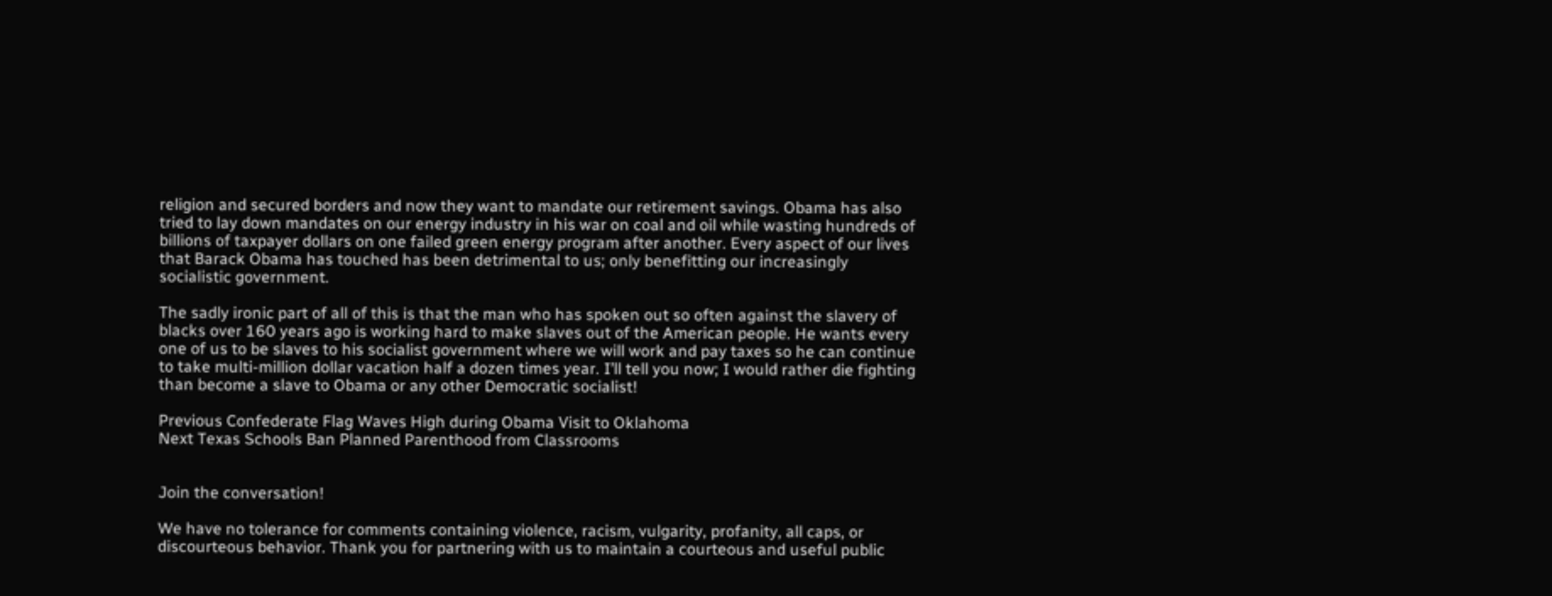religion and secured borders and now they want to mandate our retirement savings. Obama has also tried to lay down mandates on our energy industry in his war on coal and oil while wasting hundreds of billions of taxpayer dollars on one failed green energy program after another. Every aspect of our lives that Barack Obama has touched has been detrimental to us; only benefitting our increasingly socialistic government.

The sadly ironic part of all of this is that the man who has spoken out so often against the slavery of blacks over 160 years ago is working hard to make slaves out of the American people. He wants every one of us to be slaves to his socialist government where we will work and pay taxes so he can continue to take multi-million dollar vacation half a dozen times year. I’ll tell you now; I would rather die fighting than become a slave to Obama or any other Democratic socialist!

Previous Confederate Flag Waves High during Obama Visit to Oklahoma
Next Texas Schools Ban Planned Parenthood from Classrooms


Join the conversation!

We have no tolerance for comments containing violence, racism, vulgarity, profanity, all caps, or discourteous behavior. Thank you for partnering with us to maintain a courteous and useful public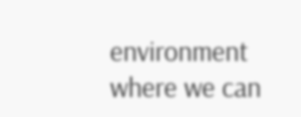environment where we can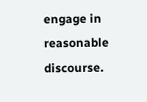engage in reasonable discourse.